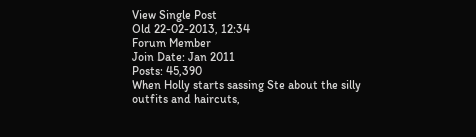View Single Post
Old 22-02-2013, 12:34
Forum Member
Join Date: Jan 2011
Posts: 45,390
When Holly starts sassing Ste about the silly outfits and haircuts,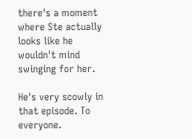there's a moment where Ste actually looks like he wouldn't mind swinging for her.

He's very scowly in that episode. To everyone.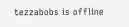tezzabobs is offline